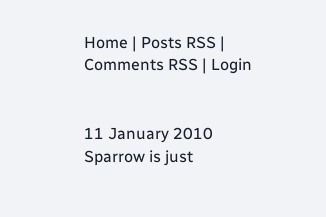Home | Posts RSS | Comments RSS | Login


11 January 2010
Sparrow is just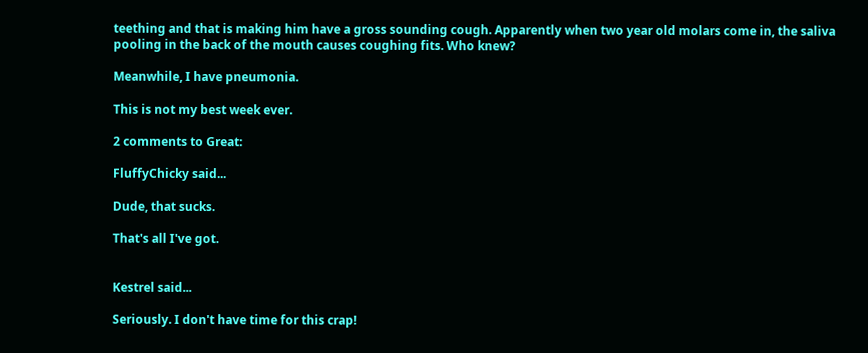teething and that is making him have a gross sounding cough. Apparently when two year old molars come in, the saliva pooling in the back of the mouth causes coughing fits. Who knew?

Meanwhile, I have pneumonia.

This is not my best week ever.

2 comments to Great:

FluffyChicky said...

Dude, that sucks.

That's all I've got.


Kestrel said...

Seriously. I don't have time for this crap!